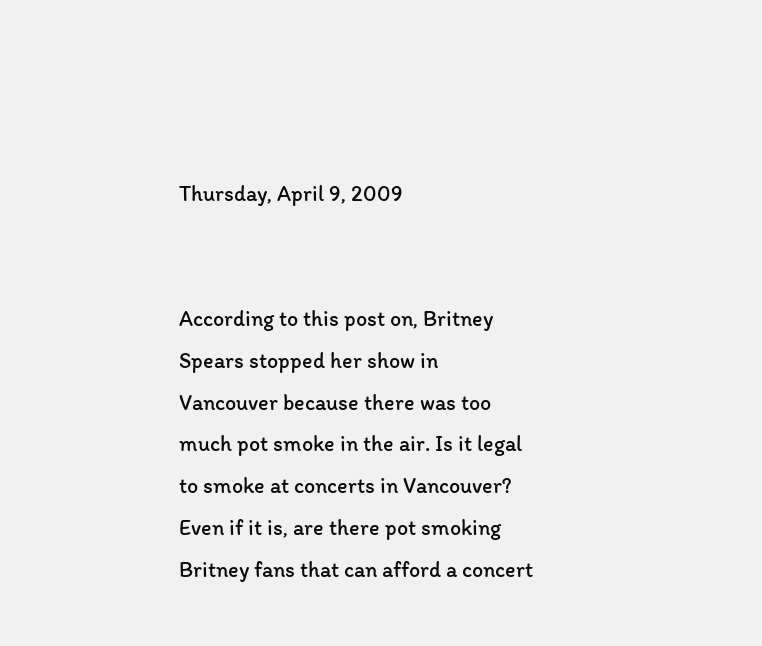Thursday, April 9, 2009


According to this post on, Britney Spears stopped her show in Vancouver because there was too much pot smoke in the air. Is it legal to smoke at concerts in Vancouver? Even if it is, are there pot smoking Britney fans that can afford a concert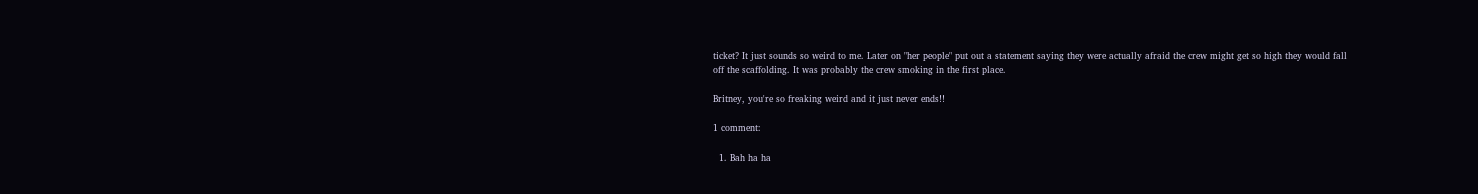ticket? It just sounds so weird to me. Later on "her people" put out a statement saying they were actually afraid the crew might get so high they would fall off the scaffolding. It was probably the crew smoking in the first place.

Britney, you're so freaking weird and it just never ends!!

1 comment:

  1. Bah ha ha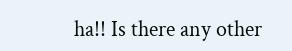ha!! Is there any other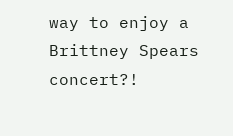way to enjoy a Brittney Spears concert?!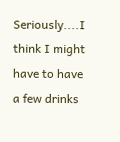Seriously....I think I might have to have a few drinks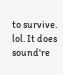to survive. lol. It does sound're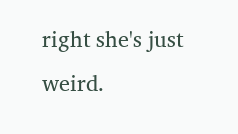right she's just weird.